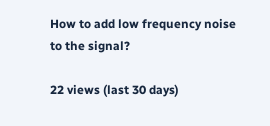How to add low frequency noise to the signal?

22 views (last 30 days)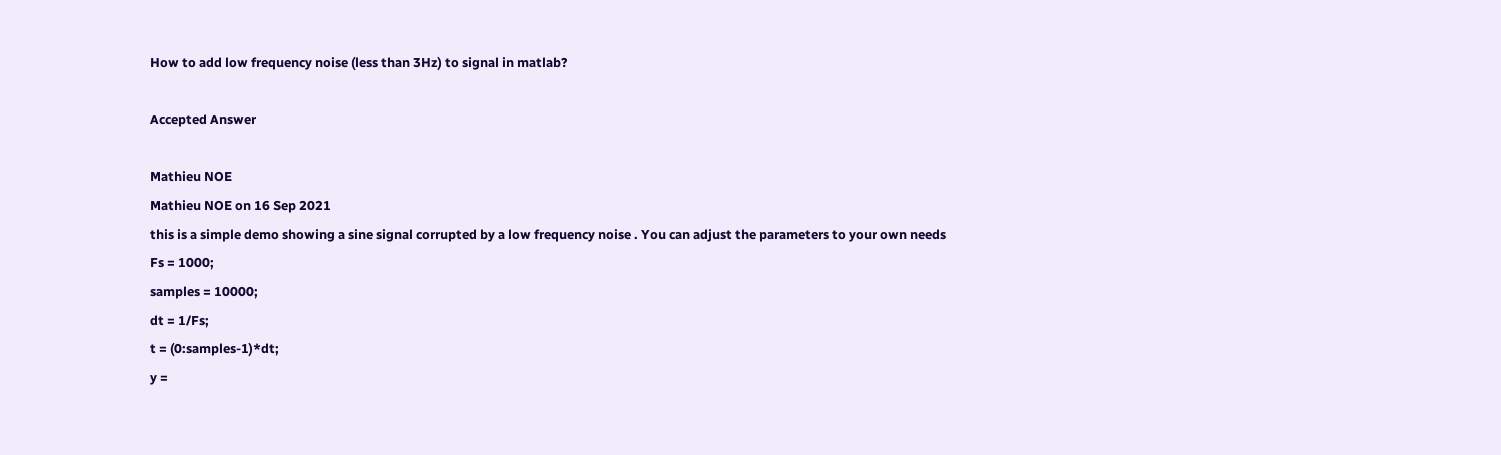How to add low frequency noise (less than 3Hz) to signal in matlab?

Accepted Answer

Mathieu NOE
Mathieu NOE on 16 Sep 2021
this is a simple demo showing a sine signal corrupted by a low frequency noise . You can adjust the parameters to your own needs
Fs = 1000;
samples = 10000;
dt = 1/Fs;
t = (0:samples-1)*dt;
y =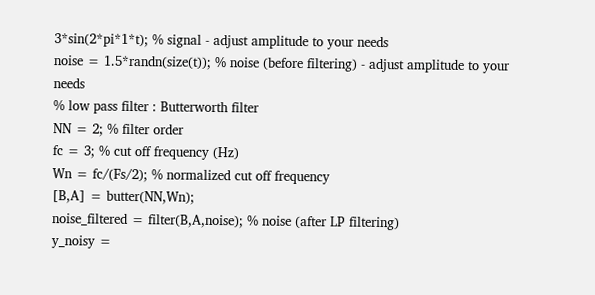3*sin(2*pi*1*t); % signal - adjust amplitude to your needs
noise = 1.5*randn(size(t)); % noise (before filtering) - adjust amplitude to your needs
% low pass filter : Butterworth filter
NN = 2; % filter order
fc = 3; % cut off frequency (Hz)
Wn = fc/(Fs/2); % normalized cut off frequency
[B,A] = butter(NN,Wn);
noise_filtered = filter(B,A,noise); % noise (after LP filtering)
y_noisy =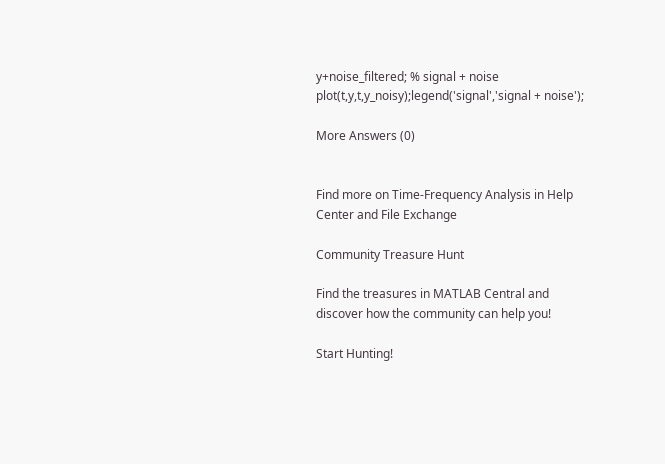y+noise_filtered; % signal + noise
plot(t,y,t,y_noisy);legend('signal','signal + noise');

More Answers (0)


Find more on Time-Frequency Analysis in Help Center and File Exchange

Community Treasure Hunt

Find the treasures in MATLAB Central and discover how the community can help you!

Start Hunting!